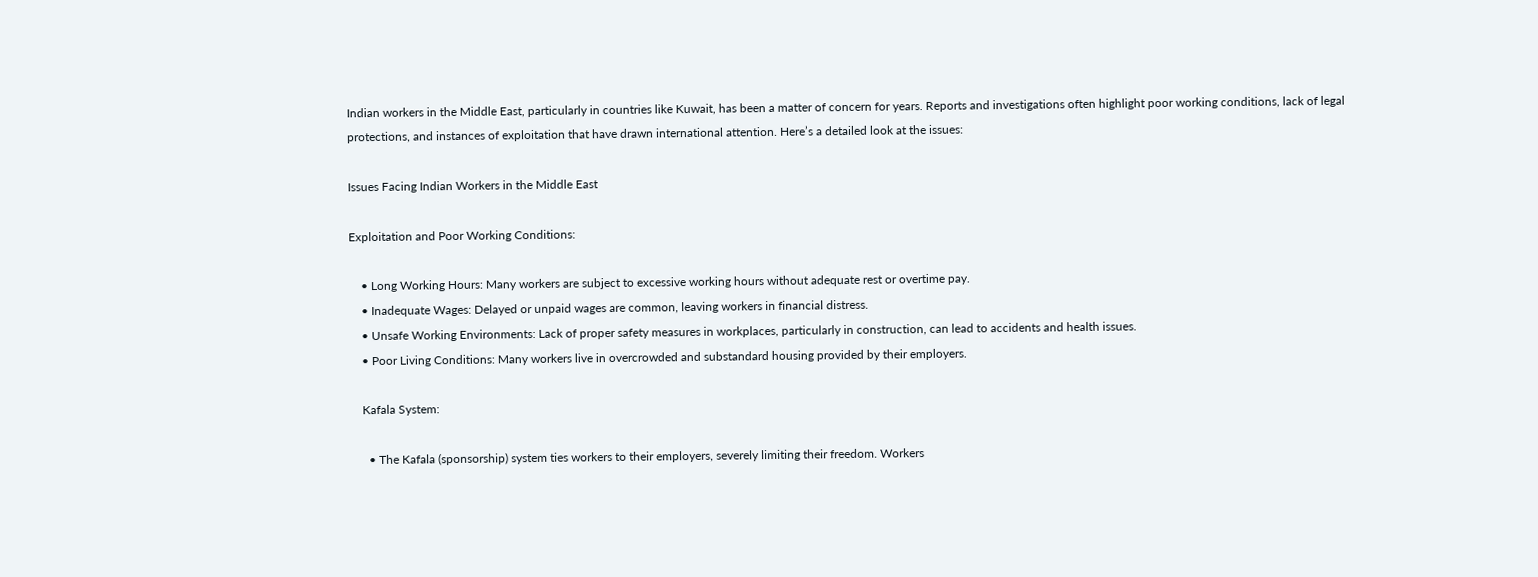Indian workers in the Middle East, particularly in countries like Kuwait, has been a matter of concern for years. Reports and investigations often highlight poor working conditions, lack of legal protections, and instances of exploitation that have drawn international attention. Here’s a detailed look at the issues:

Issues Facing Indian Workers in the Middle East

Exploitation and Poor Working Conditions:

    • Long Working Hours: Many workers are subject to excessive working hours without adequate rest or overtime pay.
    • Inadequate Wages: Delayed or unpaid wages are common, leaving workers in financial distress.
    • Unsafe Working Environments: Lack of proper safety measures in workplaces, particularly in construction, can lead to accidents and health issues.
    • Poor Living Conditions: Many workers live in overcrowded and substandard housing provided by their employers.

    Kafala System:

      • The Kafala (sponsorship) system ties workers to their employers, severely limiting their freedom. Workers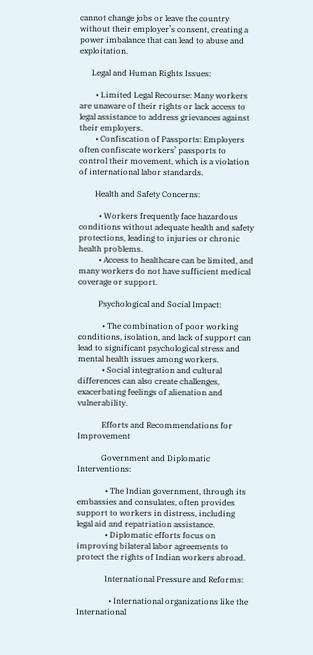cannot change jobs or leave the country without their employer’s consent, creating a power imbalance that can lead to abuse and exploitation.

      Legal and Human Rights Issues:

        • Limited Legal Recourse: Many workers are unaware of their rights or lack access to legal assistance to address grievances against their employers.
        • Confiscation of Passports: Employers often confiscate workers’ passports to control their movement, which is a violation of international labor standards.

        Health and Safety Concerns:

          • Workers frequently face hazardous conditions without adequate health and safety protections, leading to injuries or chronic health problems.
          • Access to healthcare can be limited, and many workers do not have sufficient medical coverage or support.

          Psychological and Social Impact:

            • The combination of poor working conditions, isolation, and lack of support can lead to significant psychological stress and mental health issues among workers.
            • Social integration and cultural differences can also create challenges, exacerbating feelings of alienation and vulnerability.

            Efforts and Recommendations for Improvement

            Government and Diplomatic Interventions:

              • The Indian government, through its embassies and consulates, often provides support to workers in distress, including legal aid and repatriation assistance.
              • Diplomatic efforts focus on improving bilateral labor agreements to protect the rights of Indian workers abroad.

              International Pressure and Reforms:

                • International organizations like the International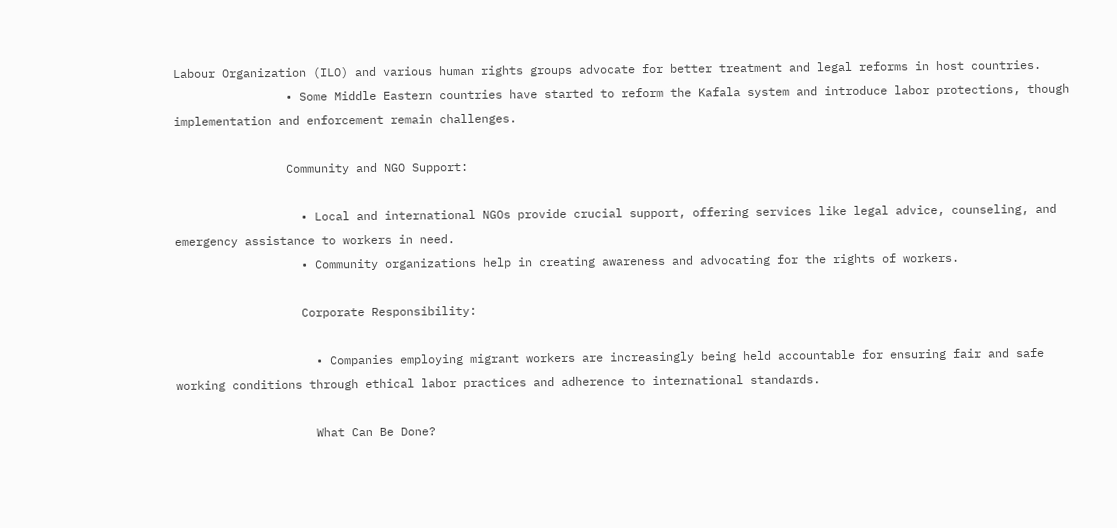Labour Organization (ILO) and various human rights groups advocate for better treatment and legal reforms in host countries.
                • Some Middle Eastern countries have started to reform the Kafala system and introduce labor protections, though implementation and enforcement remain challenges.

                Community and NGO Support:

                  • Local and international NGOs provide crucial support, offering services like legal advice, counseling, and emergency assistance to workers in need.
                  • Community organizations help in creating awareness and advocating for the rights of workers.

                  Corporate Responsibility:

                    • Companies employing migrant workers are increasingly being held accountable for ensuring fair and safe working conditions through ethical labor practices and adherence to international standards.

                    What Can Be Done?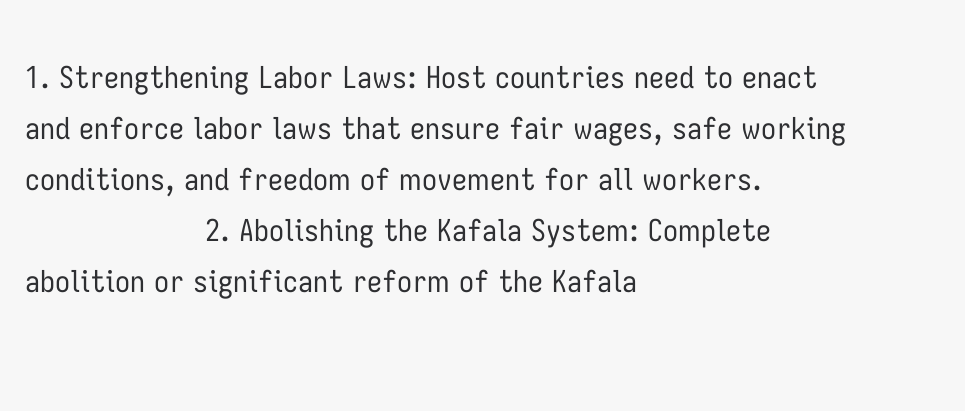1. Strengthening Labor Laws: Host countries need to enact and enforce labor laws that ensure fair wages, safe working conditions, and freedom of movement for all workers.
                    2. Abolishing the Kafala System: Complete abolition or significant reform of the Kafala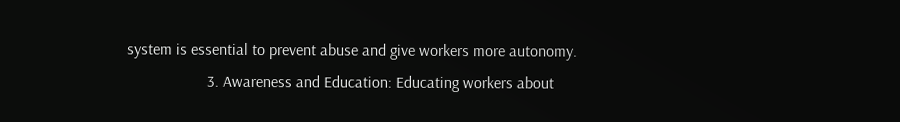system is essential to prevent abuse and give workers more autonomy.
                    3. Awareness and Education: Educating workers about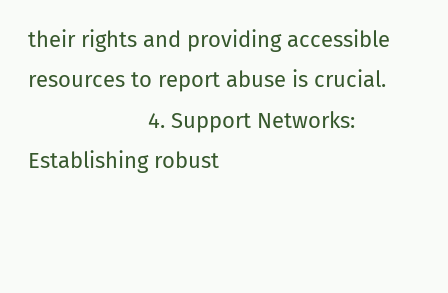their rights and providing accessible resources to report abuse is crucial.
                    4. Support Networks: Establishing robust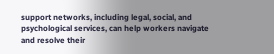support networks, including legal, social, and psychological services, can help workers navigate and resolve their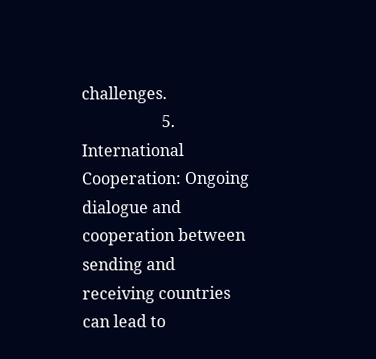challenges.
                    5. International Cooperation: Ongoing dialogue and cooperation between sending and receiving countries can lead to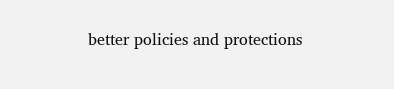better policies and protections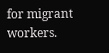for migrant workers.